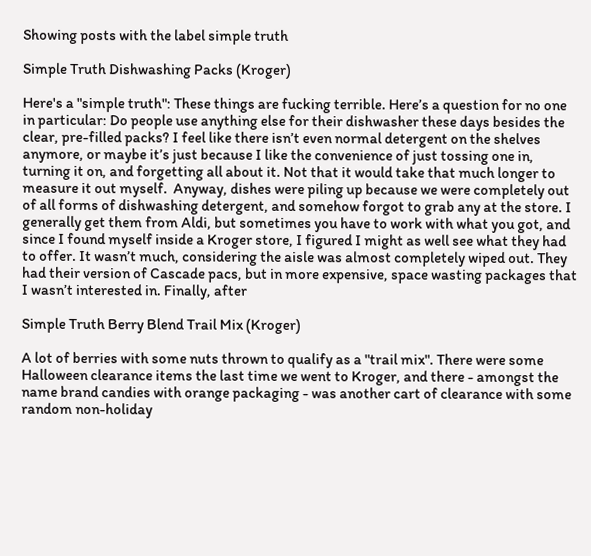Showing posts with the label simple truth

Simple Truth Dishwashing Packs (Kroger)

Here's a "simple truth": These things are fucking terrible. Here’s a question for no one in particular: Do people use anything else for their dishwasher these days besides the clear, pre-filled packs? I feel like there isn’t even normal detergent on the shelves anymore, or maybe it’s just because I like the convenience of just tossing one in, turning it on, and forgetting all about it. Not that it would take that much longer to measure it out myself.  Anyway, dishes were piling up because we were completely out of all forms of dishwashing detergent, and somehow forgot to grab any at the store. I generally get them from Aldi, but sometimes you have to work with what you got, and since I found myself inside a Kroger store, I figured I might as well see what they had to offer. It wasn’t much, considering the aisle was almost completely wiped out. They had their version of Cascade pacs, but in more expensive, space wasting packages that I wasn’t interested in. Finally, after

Simple Truth Berry Blend Trail Mix (Kroger)

A lot of berries with some nuts thrown to qualify as a "trail mix". There were some Halloween clearance items the last time we went to Kroger, and there - amongst the name brand candies with orange packaging - was another cart of clearance with some random non-holiday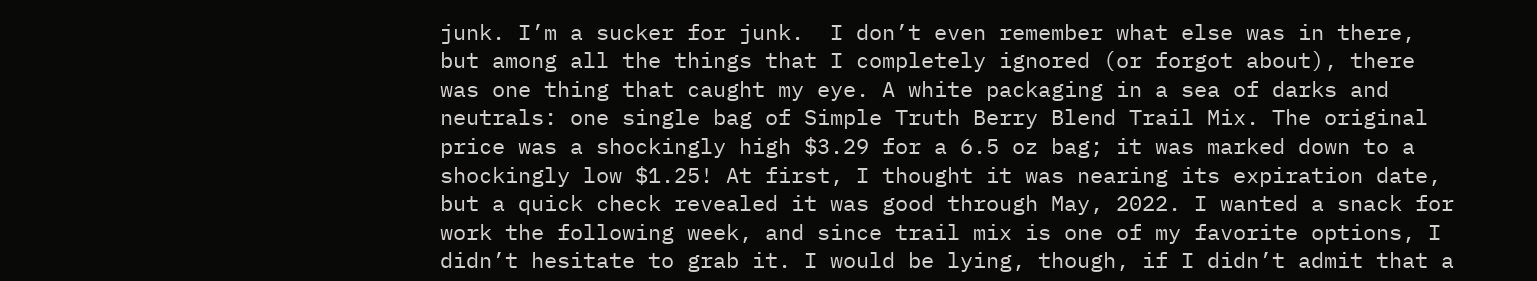junk. I’m a sucker for junk.  I don’t even remember what else was in there, but among all the things that I completely ignored (or forgot about), there was one thing that caught my eye. A white packaging in a sea of darks and neutrals: one single bag of Simple Truth Berry Blend Trail Mix. The original price was a shockingly high $3.29 for a 6.5 oz bag; it was marked down to a shockingly low $1.25! At first, I thought it was nearing its expiration date, but a quick check revealed it was good through May, 2022. I wanted a snack for work the following week, and since trail mix is one of my favorite options, I didn’t hesitate to grab it. I would be lying, though, if I didn’t admit that a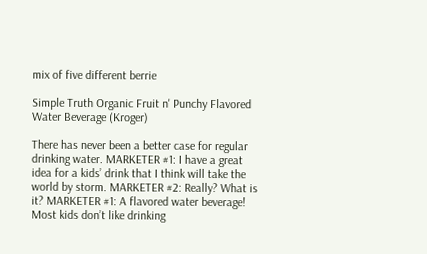mix of five different berrie

Simple Truth Organic Fruit n' Punchy Flavored Water Beverage (Kroger)

There has never been a better case for regular drinking water. MARKETER #1: I have a great idea for a kids’ drink that I think will take the world by storm. MARKETER #2: Really? What is it? MARKETER #1: A flavored water beverage! Most kids don’t like drinking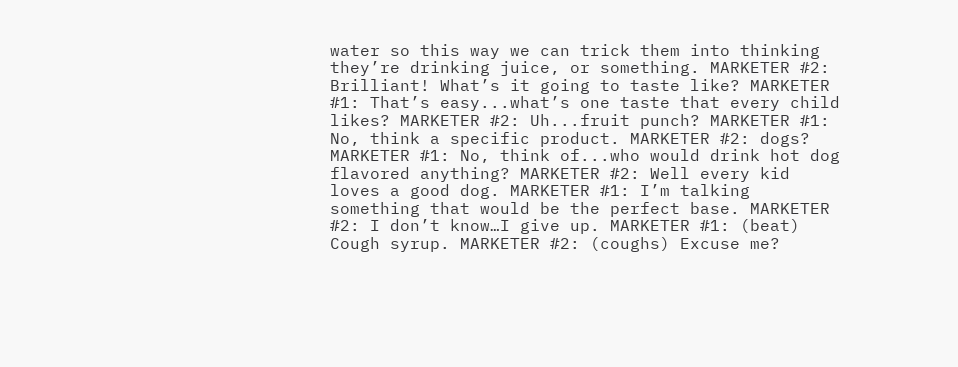water so this way we can trick them into thinking they’re drinking juice, or something. MARKETER #2: Brilliant! What’s it going to taste like? MARKETER #1: That’s easy...what’s one taste that every child likes? MARKETER #2: Uh...fruit punch? MARKETER #1: No, think a specific product. MARKETER #2: dogs? MARKETER #1: No, think of...who would drink hot dog flavored anything? MARKETER #2: Well every kid loves a good dog. MARKETER #1: I’m talking something that would be the perfect base. MARKETER #2: I don’t know…I give up. MARKETER #1: (beat) Cough syrup. MARKETER #2: (coughs) Excuse me?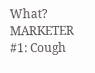What? MARKETER #1: Cough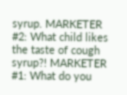syrup. MARKETER #2: What child likes the taste of cough syrup?! MARKETER #1: What do you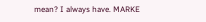mean? I always have. MARKE